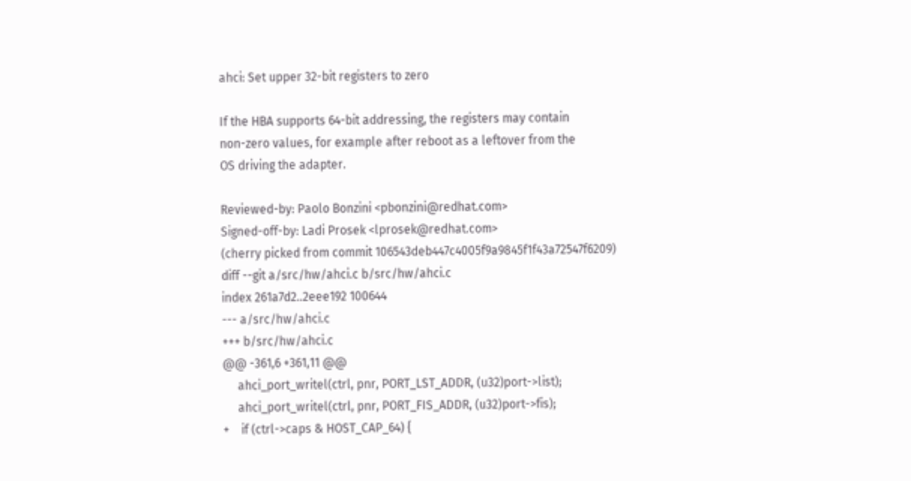ahci: Set upper 32-bit registers to zero

If the HBA supports 64-bit addressing, the registers may contain
non-zero values, for example after reboot as a leftover from the
OS driving the adapter.

Reviewed-by: Paolo Bonzini <pbonzini@redhat.com>
Signed-off-by: Ladi Prosek <lprosek@redhat.com>
(cherry picked from commit 106543deb447c4005f9a9845f1f43a72547f6209)
diff --git a/src/hw/ahci.c b/src/hw/ahci.c
index 261a7d2..2eee192 100644
--- a/src/hw/ahci.c
+++ b/src/hw/ahci.c
@@ -361,6 +361,11 @@
     ahci_port_writel(ctrl, pnr, PORT_LST_ADDR, (u32)port->list);
     ahci_port_writel(ctrl, pnr, PORT_FIS_ADDR, (u32)port->fis);
+    if (ctrl->caps & HOST_CAP_64) {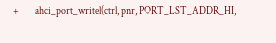+        ahci_port_writel(ctrl, pnr, PORT_LST_ADDR_HI,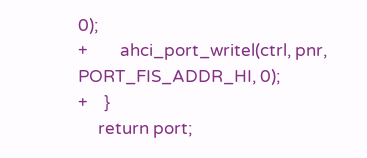0);
+        ahci_port_writel(ctrl, pnr, PORT_FIS_ADDR_HI, 0);
+    }
     return port;